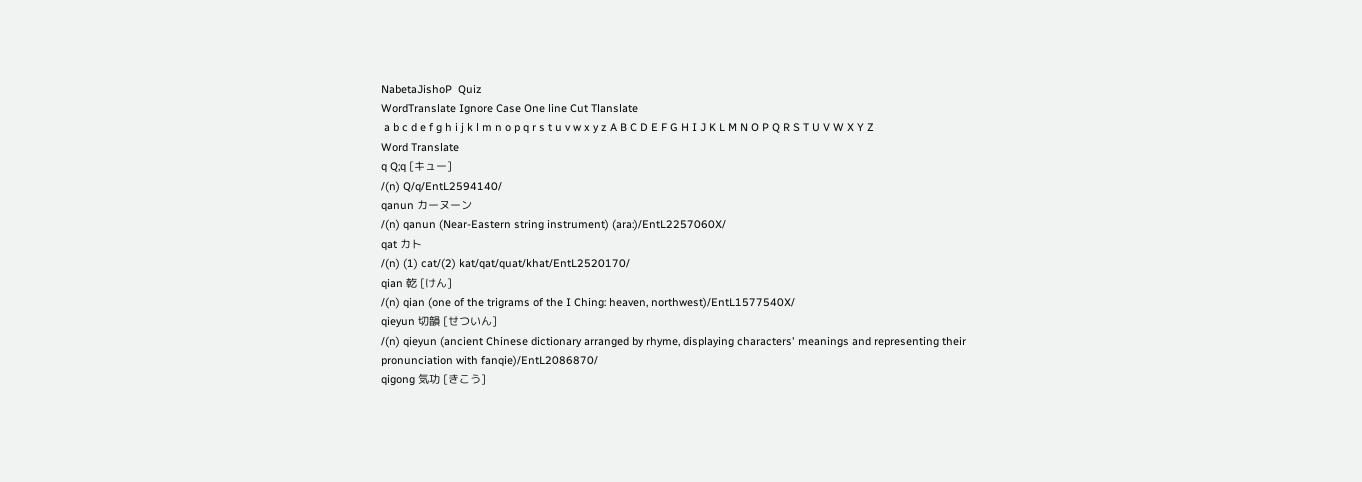NabetaJishoP  Quiz
WordTranslate Ignore Case One line Cut Tlanslate
 a b c d e f g h i j k l m n o p q r s t u v w x y z A B C D E F G H I J K L M N O P Q R S T U V W X Y Z
Word Translate
q Q;q [キュー]
/(n) Q/q/EntL2594140/
qanun カーヌーン
/(n) qanun (Near-Eastern string instrument) (ara:)/EntL2257060X/
qat カト
/(n) (1) cat/(2) kat/qat/quat/khat/EntL2520170/
qian 乾 [けん]
/(n) qian (one of the trigrams of the I Ching: heaven, northwest)/EntL1577540X/
qieyun 切韻 [せついん]
/(n) qieyun (ancient Chinese dictionary arranged by rhyme, displaying characters' meanings and representing their pronunciation with fanqie)/EntL2086870/
qigong 気功 [きこう]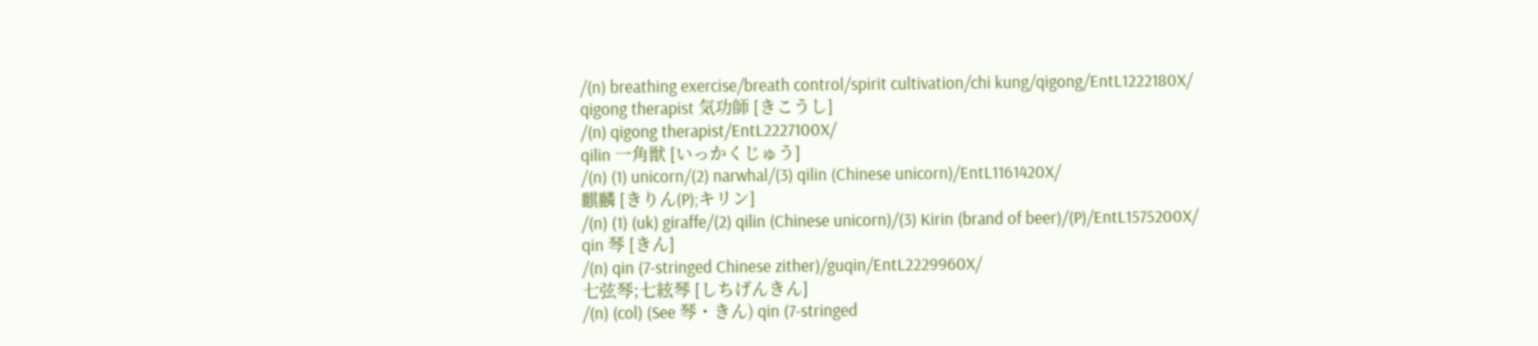/(n) breathing exercise/breath control/spirit cultivation/chi kung/qigong/EntL1222180X/
qigong therapist 気功師 [きこうし]
/(n) qigong therapist/EntL2227100X/
qilin 一角獣 [いっかくじゅう]
/(n) (1) unicorn/(2) narwhal/(3) qilin (Chinese unicorn)/EntL1161420X/
麒麟 [きりん(P);キリン]
/(n) (1) (uk) giraffe/(2) qilin (Chinese unicorn)/(3) Kirin (brand of beer)/(P)/EntL1575200X/
qin 琴 [きん]
/(n) qin (7-stringed Chinese zither)/guqin/EntL2229960X/
七弦琴;七絃琴 [しちげんきん]
/(n) (col) (See 琴・きん) qin (7-stringed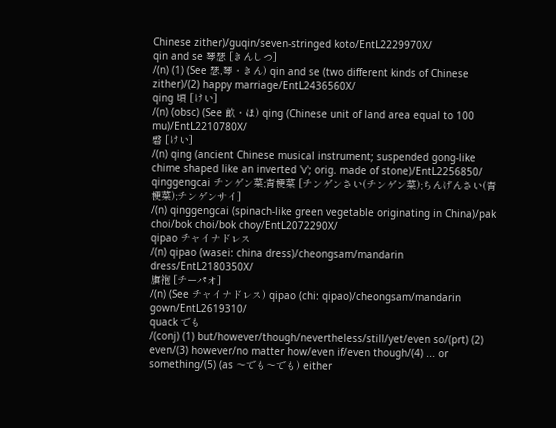Chinese zither)/guqin/seven-stringed koto/EntL2229970X/
qin and se 琴瑟 [きんしつ]
/(n) (1) (See 瑟,琴・きん) qin and se (two different kinds of Chinese zither)/(2) happy marriage/EntL2436560X/
qing 頃 [けい]
/(n) (obsc) (See 畝・ほ) qing (Chinese unit of land area equal to 100 mu)/EntL2210780X/
磬 [けい]
/(n) qing (ancient Chinese musical instrument; suspended gong-like chime shaped like an inverted 'v'; orig. made of stone)/EntL2256850/
qinggengcai チンゲン菜;青梗菜 [チンゲンさい(チンゲン菜);ちんげんさい(青梗菜);チンゲンサイ]
/(n) qinggengcai (spinach-like green vegetable originating in China)/pak choi/bok choi/bok choy/EntL2072290X/
qipao チャイナドレス
/(n) qipao (wasei: china dress)/cheongsam/mandarin dress/EntL2180350X/
旗袍 [チーパオ]
/(n) (See チャイナドレス) qipao (chi: qipao)/cheongsam/mandarin gown/EntL2619310/
quack でも
/(conj) (1) but/however/though/nevertheless/still/yet/even so/(prt) (2) even/(3) however/no matter how/even if/even though/(4) ... or something/(5) (as 〜でも〜でも) either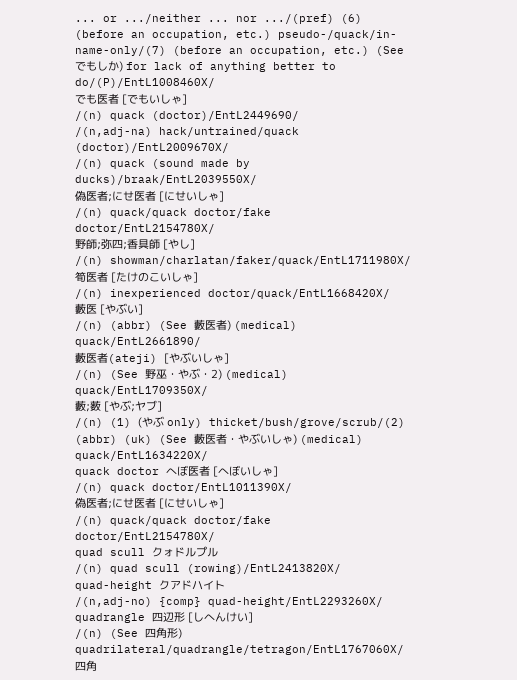... or .../neither ... nor .../(pref) (6) (before an occupation, etc.) pseudo-/quack/in-name-only/(7) (before an occupation, etc.) (See でもしか) for lack of anything better to do/(P)/EntL1008460X/
でも医者 [でもいしゃ]
/(n) quack (doctor)/EntL2449690/
/(n,adj-na) hack/untrained/quack (doctor)/EntL2009670X/
/(n) quack (sound made by ducks)/braak/EntL2039550X/
偽医者;にせ医者 [にせいしゃ]
/(n) quack/quack doctor/fake doctor/EntL2154780X/
野師;弥四;香具師 [やし]
/(n) showman/charlatan/faker/quack/EntL1711980X/
筍医者 [たけのこいしゃ]
/(n) inexperienced doctor/quack/EntL1668420X/
藪医 [やぶい]
/(n) (abbr) (See 藪医者) (medical) quack/EntL2661890/
藪医者(ateji) [やぶいしゃ]
/(n) (See 野巫・やぶ・2) (medical) quack/EntL1709350X/
藪;薮 [やぶ;ヤブ]
/(n) (1) (やぶ only) thicket/bush/grove/scrub/(2) (abbr) (uk) (See 藪医者・やぶいしゃ) (medical) quack/EntL1634220X/
quack doctor へぼ医者 [へぼいしゃ]
/(n) quack doctor/EntL1011390X/
偽医者;にせ医者 [にせいしゃ]
/(n) quack/quack doctor/fake doctor/EntL2154780X/
quad scull クォドルプル
/(n) quad scull (rowing)/EntL2413820X/
quad-height クアドハイト
/(n,adj-no) {comp} quad-height/EntL2293260X/
quadrangle 四辺形 [しへんけい]
/(n) (See 四角形) quadrilateral/quadrangle/tetragon/EntL1767060X/
四角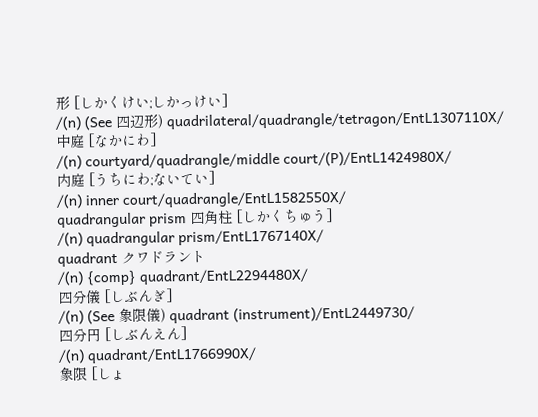形 [しかくけい;しかっけい]
/(n) (See 四辺形) quadrilateral/quadrangle/tetragon/EntL1307110X/
中庭 [なかにわ]
/(n) courtyard/quadrangle/middle court/(P)/EntL1424980X/
内庭 [うちにわ;ないてい]
/(n) inner court/quadrangle/EntL1582550X/
quadrangular prism 四角柱 [しかくちゅう]
/(n) quadrangular prism/EntL1767140X/
quadrant クワドラント
/(n) {comp} quadrant/EntL2294480X/
四分儀 [しぶんぎ]
/(n) (See 象限儀) quadrant (instrument)/EntL2449730/
四分円 [しぶんえん]
/(n) quadrant/EntL1766990X/
象限 [しょ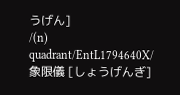うげん]
/(n) quadrant/EntL1794640X/
象限儀 [しょうげんぎ]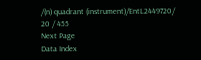/(n) quadrant (instrument)/EntL2449720/
20 / 455
Next Page
Data Index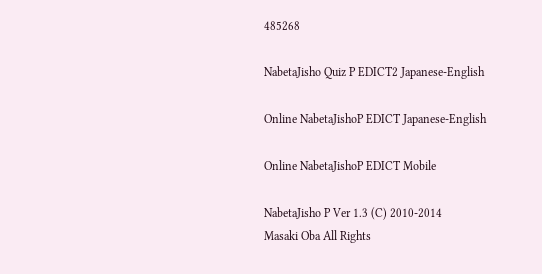485268

NabetaJisho Quiz P EDICT2 Japanese-English

Online NabetaJishoP EDICT Japanese-English

Online NabetaJishoP EDICT Mobile

NabetaJisho P Ver 1.3 (C) 2010-2014
Masaki Oba All Rights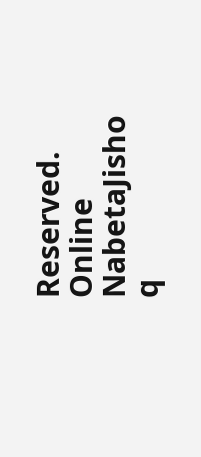Reserved.
Online NabetaJisho
q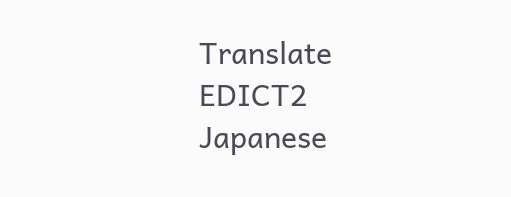Translate EDICT2 Japanese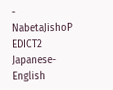- NabetaJishoP EDICT2 Japanese-English